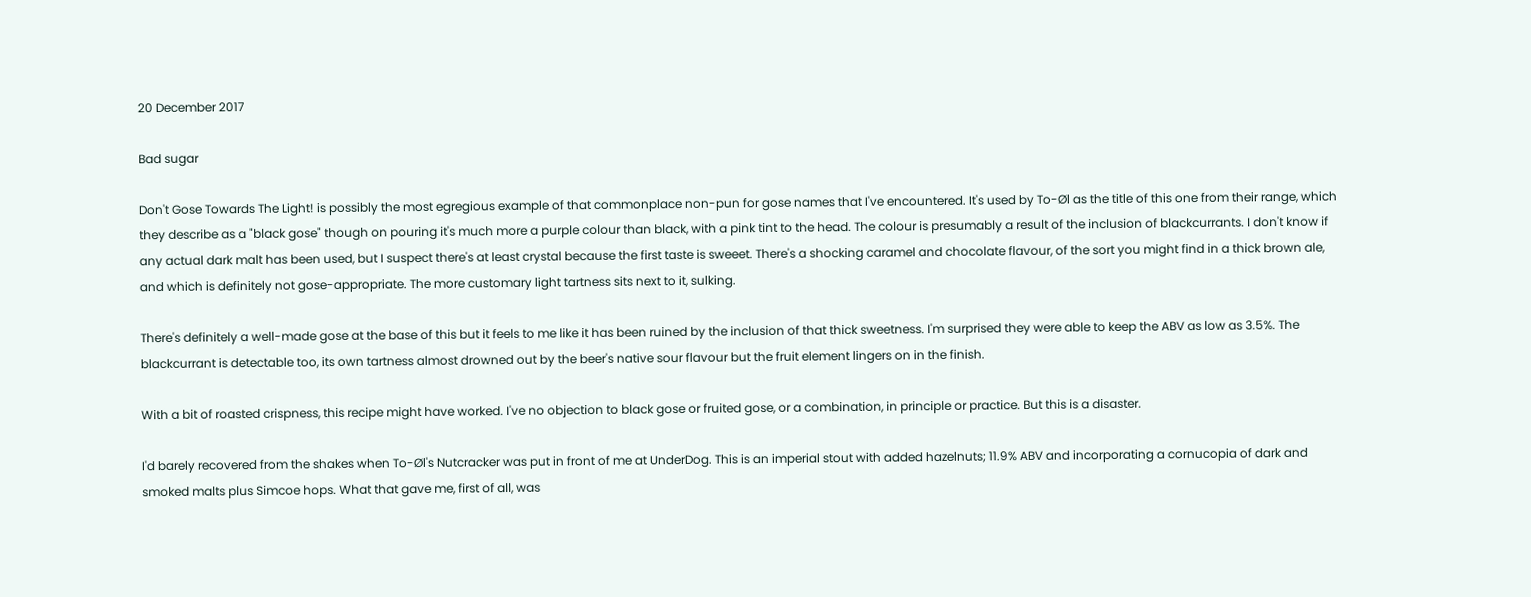20 December 2017

Bad sugar

Don't Gose Towards The Light! is possibly the most egregious example of that commonplace non-pun for gose names that I've encountered. It's used by To-Øl as the title of this one from their range, which they describe as a "black gose" though on pouring it's much more a purple colour than black, with a pink tint to the head. The colour is presumably a result of the inclusion of blackcurrants. I don't know if any actual dark malt has been used, but I suspect there's at least crystal because the first taste is sweeet. There's a shocking caramel and chocolate flavour, of the sort you might find in a thick brown ale, and which is definitely not gose-appropriate. The more customary light tartness sits next to it, sulking.

There's definitely a well-made gose at the base of this but it feels to me like it has been ruined by the inclusion of that thick sweetness. I'm surprised they were able to keep the ABV as low as 3.5%. The blackcurrant is detectable too, its own tartness almost drowned out by the beer's native sour flavour but the fruit element lingers on in the finish.

With a bit of roasted crispness, this recipe might have worked. I've no objection to black gose or fruited gose, or a combination, in principle or practice. But this is a disaster.

I'd barely recovered from the shakes when To-Øl's Nutcracker was put in front of me at UnderDog. This is an imperial stout with added hazelnuts; 11.9% ABV and incorporating a cornucopia of dark and smoked malts plus Simcoe hops. What that gave me, first of all, was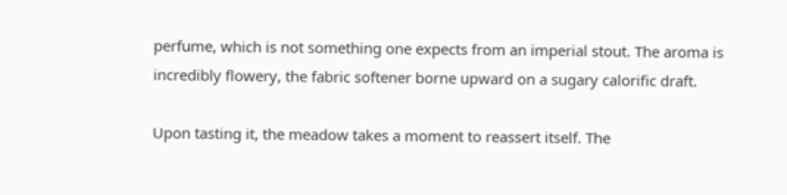perfume, which is not something one expects from an imperial stout. The aroma is incredibly flowery, the fabric softener borne upward on a sugary calorific draft.

Upon tasting it, the meadow takes a moment to reassert itself. The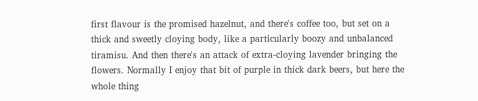first flavour is the promised hazelnut, and there's coffee too, but set on a thick and sweetly cloying body, like a particularly boozy and unbalanced tiramisu. And then there's an attack of extra-cloying lavender bringing the flowers. Normally I enjoy that bit of purple in thick dark beers, but here the whole thing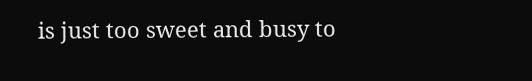is just too sweet and busy to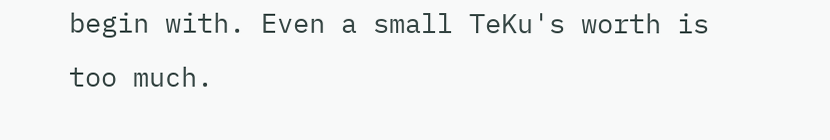begin with. Even a small TeKu's worth is too much.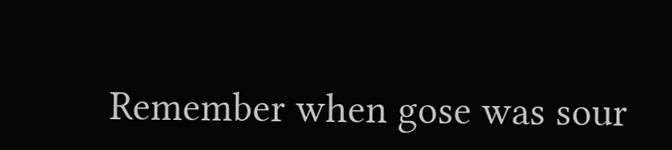Remember when gose was sour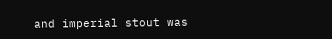and imperial stout was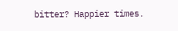bitter? Happier times.